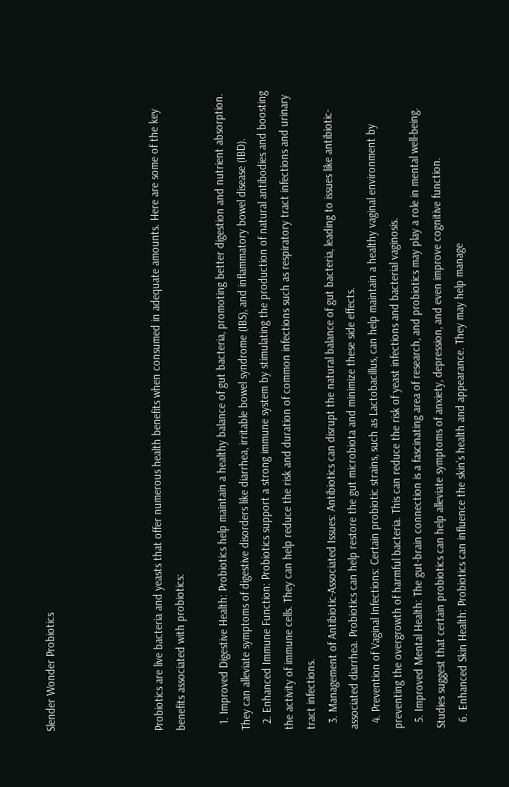Slender Wonder Probiotics




Probiotics are live bacteria and yeasts that offer numerous health benefits when consumed in adequate amounts. Here are some of the key benefits associated with probiotics:

  1. Improved Digestive Health: Probiotics help maintain a healthy balance of gut bacteria, promoting better digestion and nutrient absorption. They can alleviate symptoms of digestive disorders like diarrhea, irritable bowel syndrome (IBS), and inflammatory bowel disease (IBD).
  2. Enhanced Immune Function: Probiotics support a strong immune system by stimulating the production of natural antibodies and boosting the activity of immune cells. They can help reduce the risk and duration of common infections such as respiratory tract infections and urinary tract infections.
  3. Management of Antibiotic-Associated Issues: Antibiotics can disrupt the natural balance of gut bacteria, leading to issues like antibiotic-associated diarrhea. Probiotics can help restore the gut microbiota and minimize these side effects.
  4. Prevention of Vaginal Infections: Certain probiotic strains, such as Lactobacillus, can help maintain a healthy vaginal environment by preventing the overgrowth of harmful bacteria. This can reduce the risk of yeast infections and bacterial vaginosis.
  5. Improved Mental Health: The gut-brain connection is a fascinating area of research, and probiotics may play a role in mental well-being. Studies suggest that certain probiotics can help alleviate symptoms of anxiety, depression, and even improve cognitive function.
  6. Enhanced Skin Health: Probiotics can influence the skin’s health and appearance. They may help manage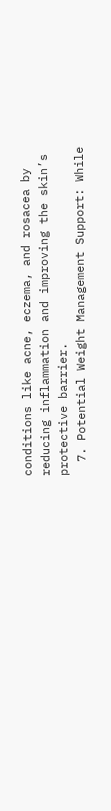conditions like acne, eczema, and rosacea by reducing inflammation and improving the skin’s protective barrier.
  7. Potential Weight Management Support: While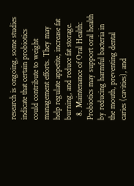research is ongoing, some studies indicate that certain probiotics could contribute to weight management efforts. They may help regulate appetite, increase fat burning, and reduce fat storage.
  8. Maintenance of Oral Health: Probiotics may support oral health by reducing harmful bacteria in the mouth, preventing dental caries (cavities), and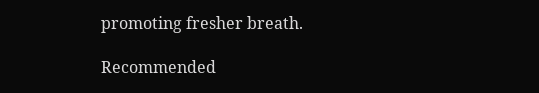promoting fresher breath.

Recommended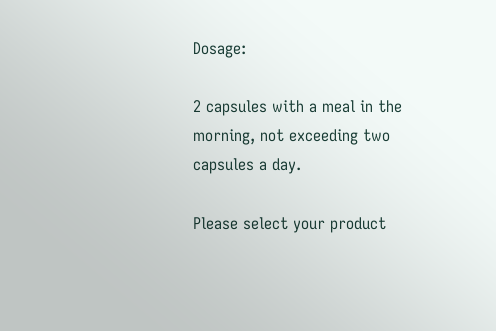Dosage:

2 capsules with a meal in the morning, not exceeding two capsules a day.

Please select your product